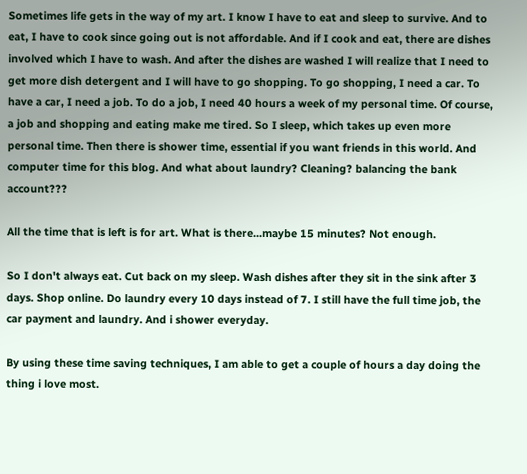Sometimes life gets in the way of my art. I know I have to eat and sleep to survive. And to eat, I have to cook since going out is not affordable. And if I cook and eat, there are dishes involved which I have to wash. And after the dishes are washed I will realize that I need to get more dish detergent and I will have to go shopping. To go shopping, I need a car. To have a car, I need a job. To do a job, I need 40 hours a week of my personal time. Of course, a job and shopping and eating make me tired. So I sleep, which takes up even more personal time. Then there is shower time, essential if you want friends in this world. And computer time for this blog. And what about laundry? Cleaning? balancing the bank account???

All the time that is left is for art. What is there...maybe 15 minutes? Not enough.

So I don't always eat. Cut back on my sleep. Wash dishes after they sit in the sink after 3 days. Shop online. Do laundry every 10 days instead of 7. I still have the full time job, the car payment and laundry. And i shower everyday.

By using these time saving techniques, I am able to get a couple of hours a day doing the thing i love most.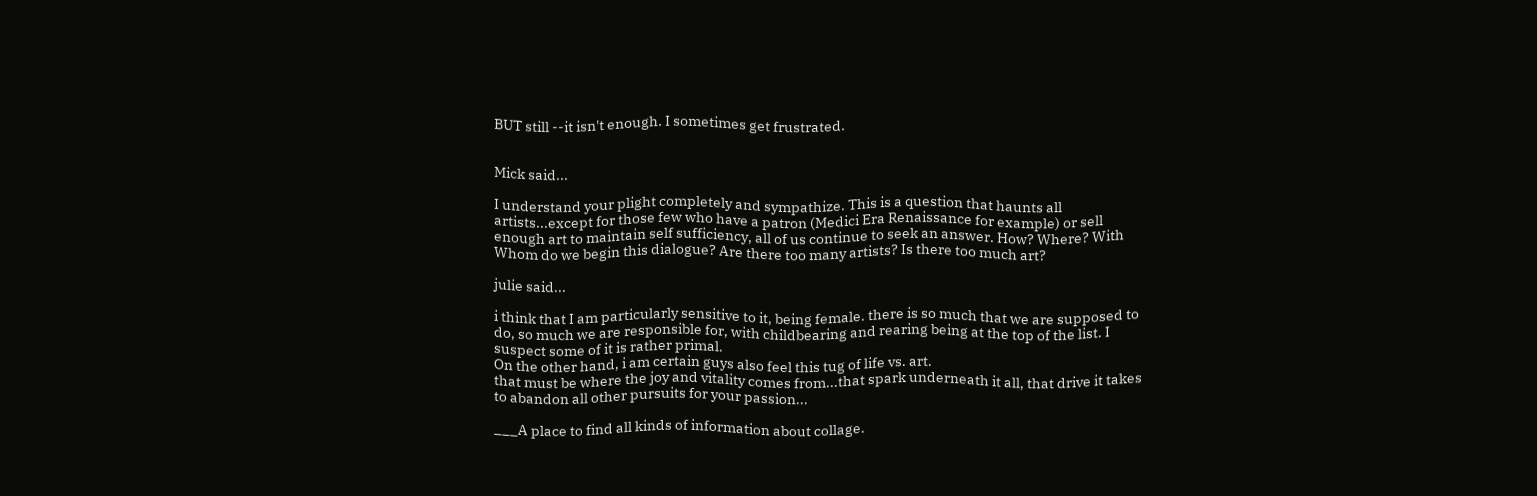BUT still --it isn't enough. I sometimes get frustrated.


Mick said...

I understand your plight completely and sympathize. This is a question that haunts all artists...except for those few who have a patron (Medici Era Renaissance for example) or sell enough art to maintain self sufficiency, all of us continue to seek an answer. How? Where? With Whom do we begin this dialogue? Are there too many artists? Is there too much art?

julie said...

i think that I am particularly sensitive to it, being female. there is so much that we are supposed to do, so much we are responsible for, with childbearing and rearing being at the top of the list. I suspect some of it is rather primal.
On the other hand, i am certain guys also feel this tug of life vs. art.
that must be where the joy and vitality comes from...that spark underneath it all, that drive it takes to abandon all other pursuits for your passion...

___A place to find all kinds of information about collage.